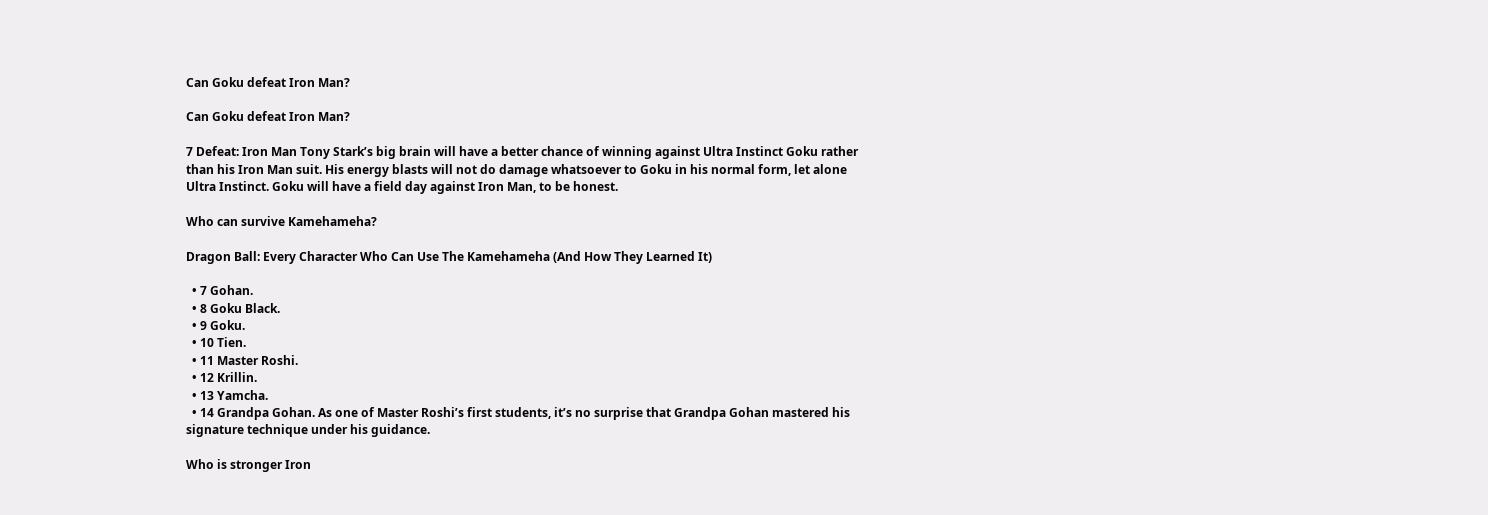Can Goku defeat Iron Man?

Can Goku defeat Iron Man?

7 Defeat: Iron Man Tony Stark’s big brain will have a better chance of winning against Ultra Instinct Goku rather than his Iron Man suit. His energy blasts will not do damage whatsoever to Goku in his normal form, let alone Ultra Instinct. Goku will have a field day against Iron Man, to be honest.

Who can survive Kamehameha?

Dragon Ball: Every Character Who Can Use The Kamehameha (And How They Learned It)

  • 7 Gohan.
  • 8 Goku Black.
  • 9 Goku.
  • 10 Tien.
  • 11 Master Roshi.
  • 12 Krillin.
  • 13 Yamcha.
  • 14 Grandpa Gohan. As one of Master Roshi’s first students, it’s no surprise that Grandpa Gohan mastered his signature technique under his guidance.

Who is stronger Iron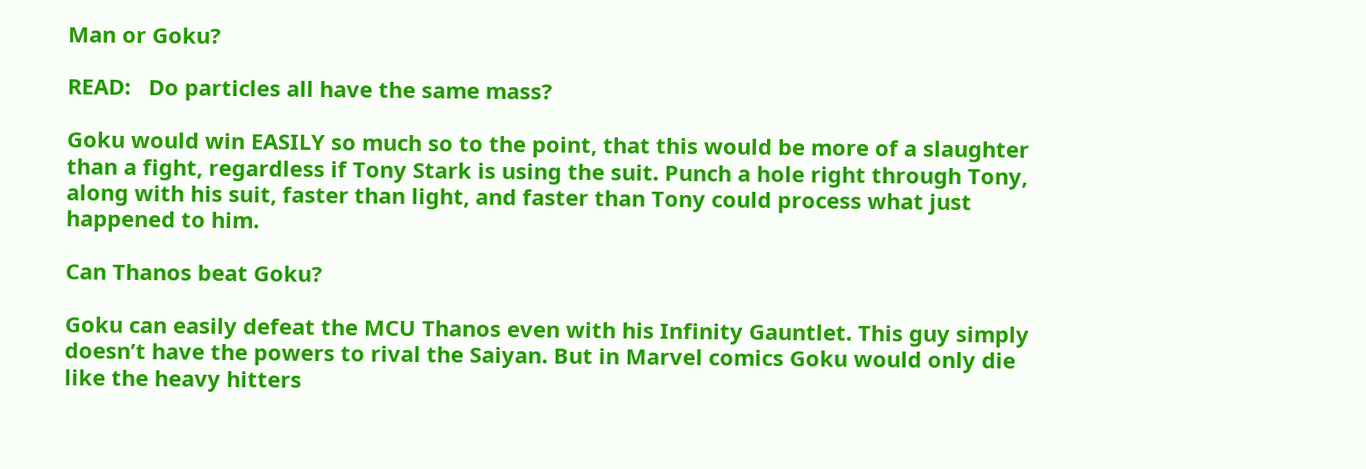Man or Goku?

READ:   Do particles all have the same mass?

Goku would win EASILY so much so to the point, that this would be more of a slaughter than a fight, regardless if Tony Stark is using the suit. Punch a hole right through Tony, along with his suit, faster than light, and faster than Tony could process what just happened to him.

Can Thanos beat Goku?

Goku can easily defeat the MCU Thanos even with his Infinity Gauntlet. This guy simply doesn’t have the powers to rival the Saiyan. But in Marvel comics Goku would only die like the heavy hitters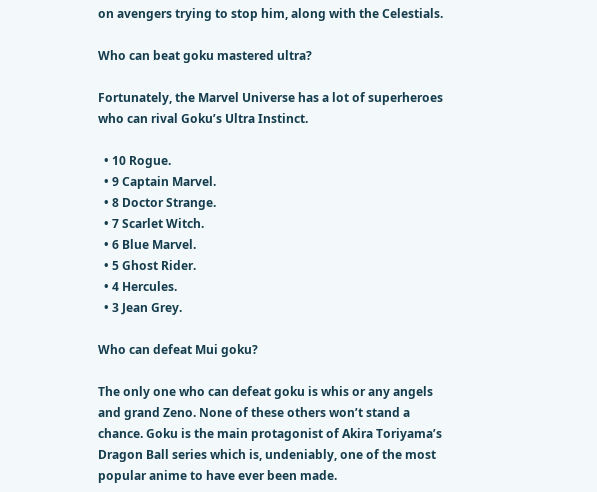on avengers trying to stop him, along with the Celestials.

Who can beat goku mastered ultra?

Fortunately, the Marvel Universe has a lot of superheroes who can rival Goku’s Ultra Instinct.

  • 10 Rogue.
  • 9 Captain Marvel.
  • 8 Doctor Strange.
  • 7 Scarlet Witch.
  • 6 Blue Marvel.
  • 5 Ghost Rider.
  • 4 Hercules.
  • 3 Jean Grey.

Who can defeat Mui goku?

The only one who can defeat goku is whis or any angels and grand Zeno. None of these others won’t stand a chance. Goku is the main protagonist of Akira Toriyama’s Dragon Ball series which is, undeniably, one of the most popular anime to have ever been made.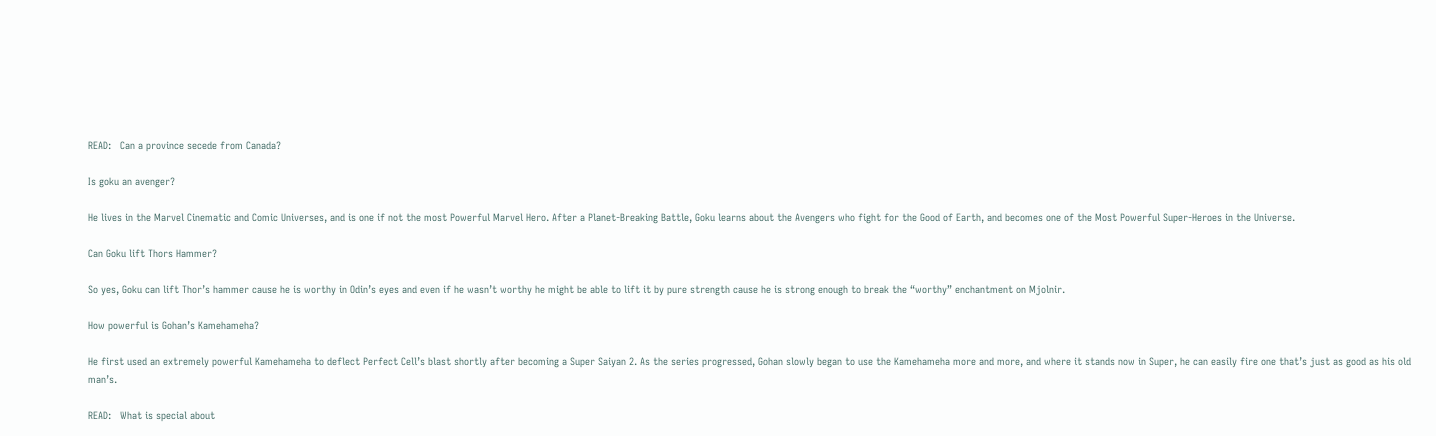READ:   Can a province secede from Canada?

Is goku an avenger?

He lives in the Marvel Cinematic and Comic Universes, and is one if not the most Powerful Marvel Hero. After a Planet-Breaking Battle, Goku learns about the Avengers who fight for the Good of Earth, and becomes one of the Most Powerful Super-Heroes in the Universe.

Can Goku lift Thors Hammer?

So yes, Goku can lift Thor’s hammer cause he is worthy in Odin’s eyes and even if he wasn’t worthy he might be able to lift it by pure strength cause he is strong enough to break the “worthy” enchantment on Mjolnir.

How powerful is Gohan’s Kamehameha?

He first used an extremely powerful Kamehameha to deflect Perfect Cell’s blast shortly after becoming a Super Saiyan 2. As the series progressed, Gohan slowly began to use the Kamehameha more and more, and where it stands now in Super, he can easily fire one that’s just as good as his old man’s.

READ:   What is special about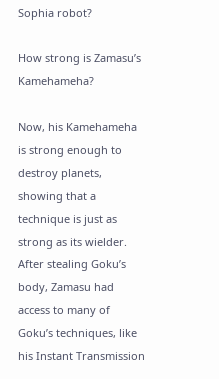Sophia robot?

How strong is Zamasu’s Kamehameha?

Now, his Kamehameha is strong enough to destroy planets, showing that a technique is just as strong as its wielder. After stealing Goku’s body, Zamasu had access to many of Goku’s techniques, like his Instant Transmission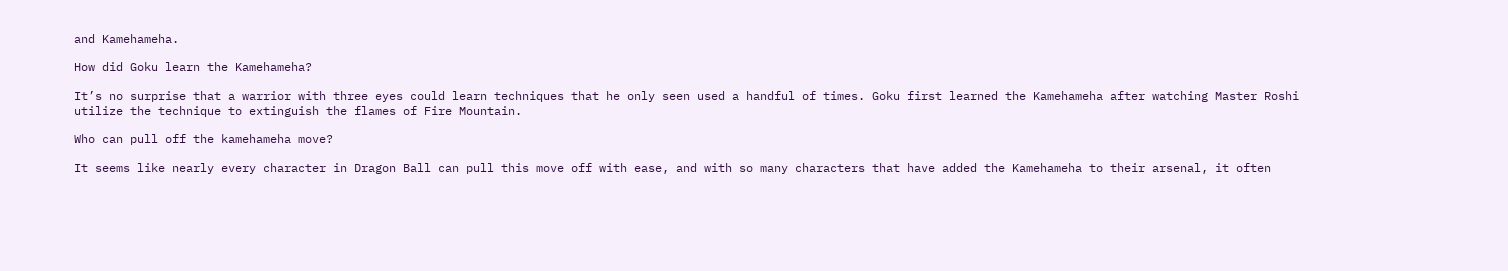and Kamehameha.

How did Goku learn the Kamehameha?

It’s no surprise that a warrior with three eyes could learn techniques that he only seen used a handful of times. Goku first learned the Kamehameha after watching Master Roshi utilize the technique to extinguish the flames of Fire Mountain.

Who can pull off the kamehameha move?

It seems like nearly every character in Dragon Ball can pull this move off with ease, and with so many characters that have added the Kamehameha to their arsenal, it often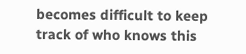becomes difficult to keep track of who knows this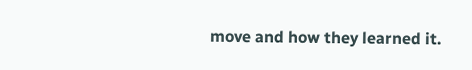move and how they learned it.